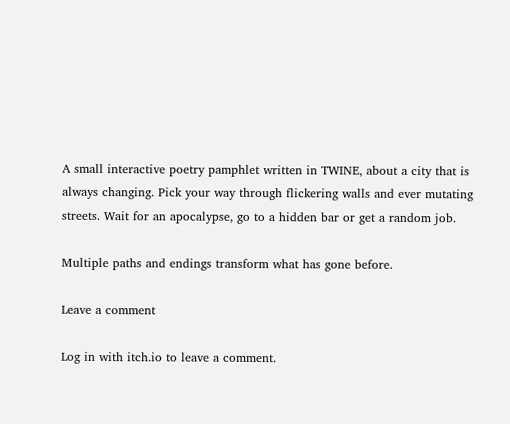A small interactive poetry pamphlet written in TWINE, about a city that is always changing. Pick your way through flickering walls and ever mutating streets. Wait for an apocalypse, go to a hidden bar or get a random job.

Multiple paths and endings transform what has gone before.

Leave a comment

Log in with itch.io to leave a comment.